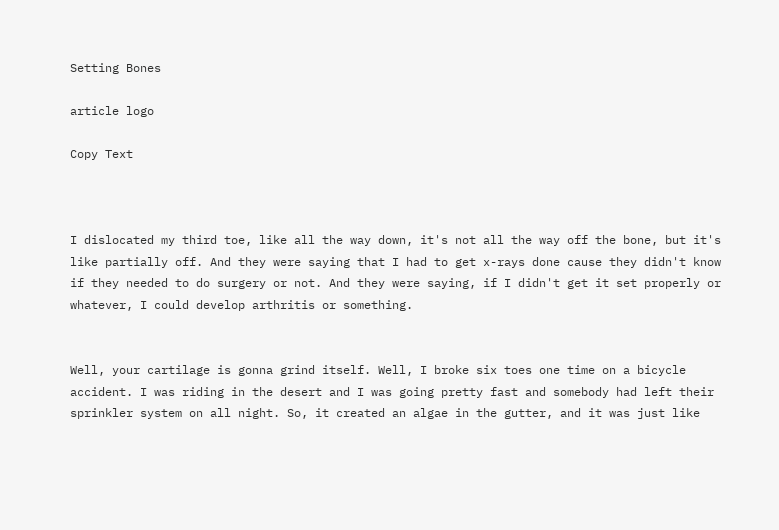Setting Bones

article logo

Copy Text



I dislocated my third toe, like all the way down, it's not all the way off the bone, but it's like partially off. And they were saying that I had to get x-rays done cause they didn't know if they needed to do surgery or not. And they were saying, if I didn't get it set properly or whatever, I could develop arthritis or something.


Well, your cartilage is gonna grind itself. Well, I broke six toes one time on a bicycle accident. I was riding in the desert and I was going pretty fast and somebody had left their sprinkler system on all night. So, it created an algae in the gutter, and it was just like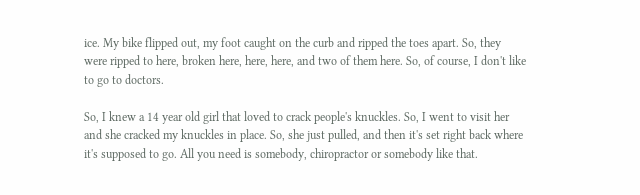ice. My bike flipped out, my foot caught on the curb and ripped the toes apart. So, they were ripped to here, broken here, here, here, and two of them here. So, of course, I don't like to go to doctors.

So, I knew a 14 year old girl that loved to crack people's knuckles. So, I went to visit her and she cracked my knuckles in place. So, she just pulled, and then it's set right back where it's supposed to go. All you need is somebody, chiropractor or somebody like that.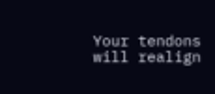Your tendons will realign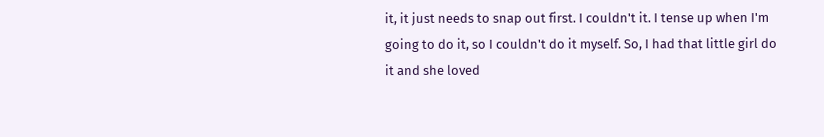it, it just needs to snap out first. I couldn't it. I tense up when I'm going to do it, so I couldn't do it myself. So, I had that little girl do it and she loved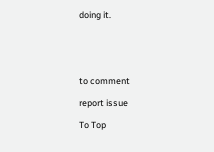doing it.





to comment

report issue

To Top